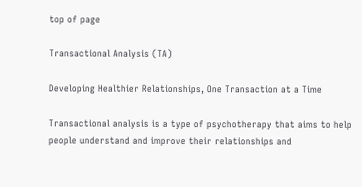top of page

Transactional Analysis (TA)

Developing Healthier Relationships, One Transaction at a Time

Transactional analysis is a type of psychotherapy that aims to help people understand and improve their relationships and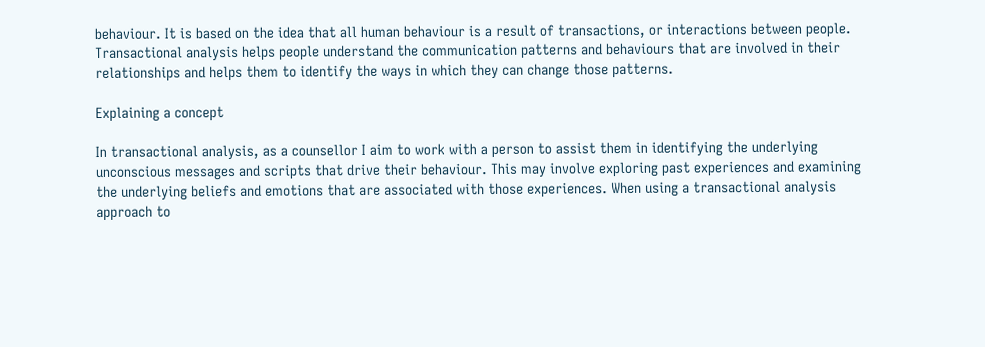behaviour. It is based on the idea that all human behaviour is a result of transactions, or interactions between people. Transactional analysis helps people understand the communication patterns and behaviours that are involved in their relationships and helps them to identify the ways in which they can change those patterns.

Explaining a concept

In transactional analysis, as a counsellor I aim to work with a person to assist them in identifying the underlying unconscious messages and scripts that drive their behaviour. This may involve exploring past experiences and examining the underlying beliefs and emotions that are associated with those experiences. When using a transactional analysis approach to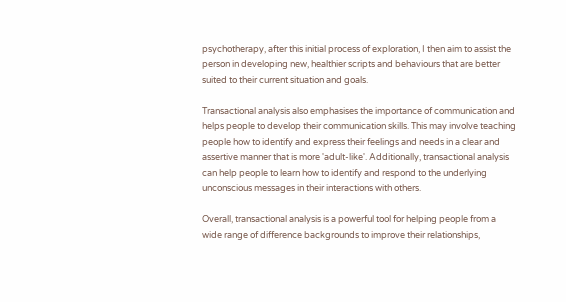psychotherapy, after this initial process of exploration, I then aim to assist the person in developing new, healthier scripts and behaviours that are better suited to their current situation and goals.

Transactional analysis also emphasises the importance of communication and helps people to develop their communication skills. This may involve teaching people how to identify and express their feelings and needs in a clear and assertive manner that is more 'adult-like'. Additionally, transactional analysis can help people to learn how to identify and respond to the underlying unconscious messages in their interactions with others.

Overall, transactional analysis is a powerful tool for helping people from a wide range of difference backgrounds to improve their relationships,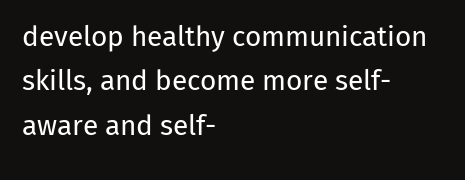develop healthy communication skills, and become more self-aware and self-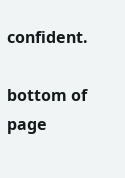confident.

bottom of page